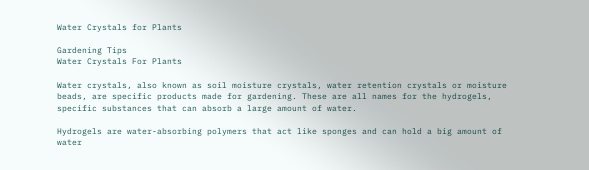Water Crystals for Plants

Gardening Tips
Water Crystals For Plants

Water crystals, also known as soil moisture crystals, water retention crystals or moisture beads, are specific products made for gardening. These are all names for the hydrogels, specific substances that can absorb a large amount of water.

Hydrogels are water-absorbing polymers that act like sponges and can hold a big amount of water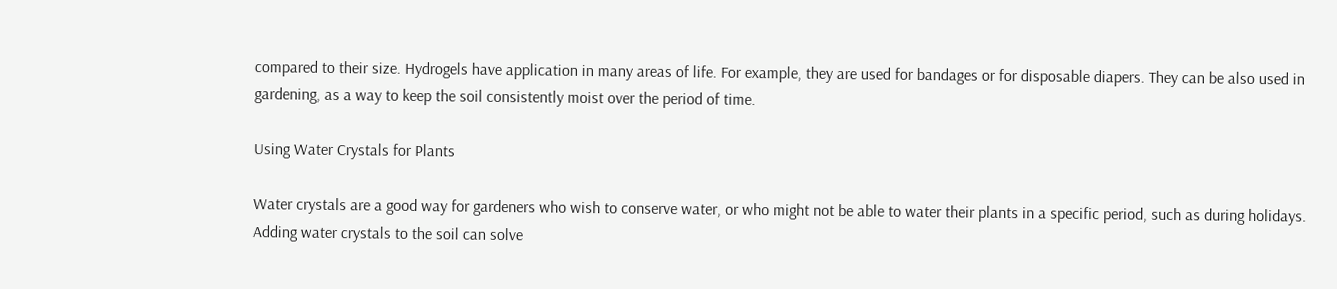compared to their size. Hydrogels have application in many areas of life. For example, they are used for bandages or for disposable diapers. They can be also used in gardening, as a way to keep the soil consistently moist over the period of time.

Using Water Crystals for Plants

Water crystals are a good way for gardeners who wish to conserve water, or who might not be able to water their plants in a specific period, such as during holidays. Adding water crystals to the soil can solve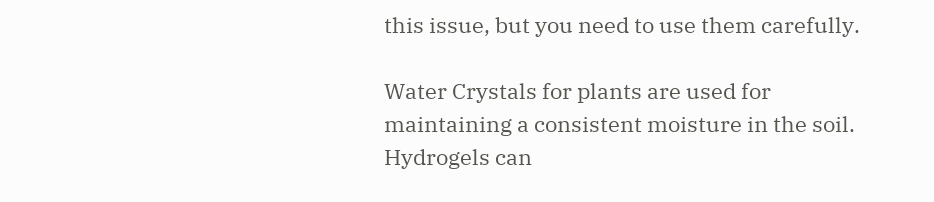this issue, but you need to use them carefully.

Water Crystals for plants are used for maintaining a consistent moisture in the soil. Hydrogels can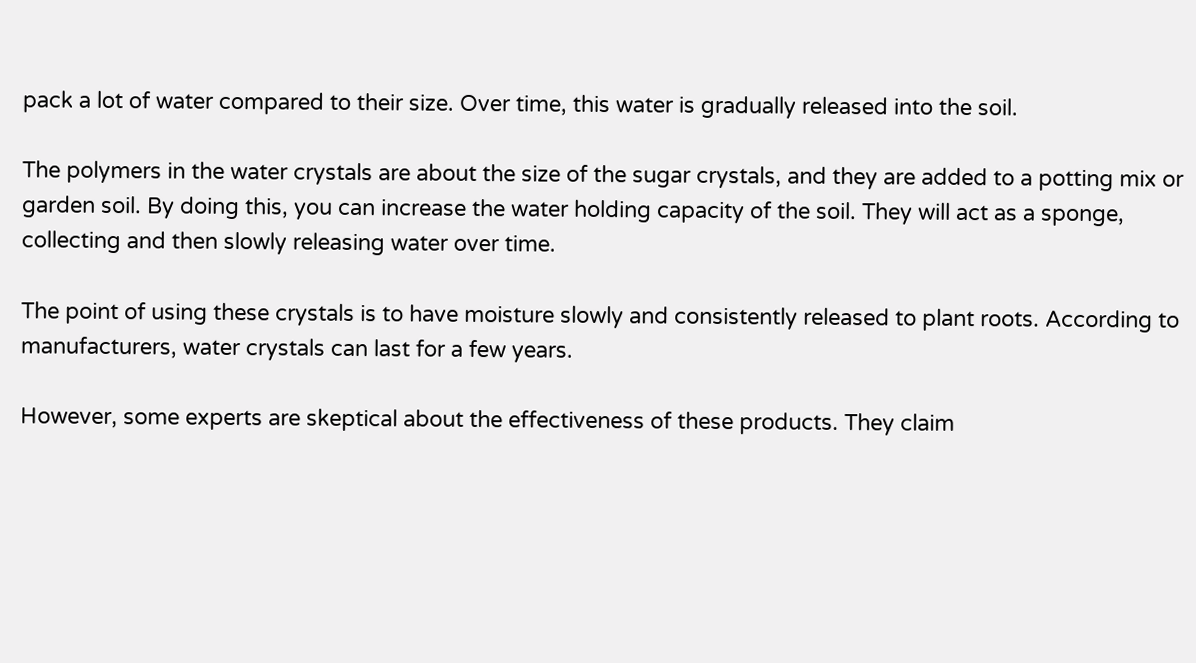pack a lot of water compared to their size. Over time, this water is gradually released into the soil.

The polymers in the water crystals are about the size of the sugar crystals, and they are added to a potting mix or garden soil. By doing this, you can increase the water holding capacity of the soil. They will act as a sponge, collecting and then slowly releasing water over time.

The point of using these crystals is to have moisture slowly and consistently released to plant roots. According to manufacturers, water crystals can last for a few years.

However, some experts are skeptical about the effectiveness of these products. They claim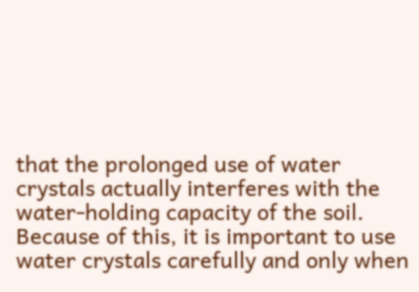that the prolonged use of water crystals actually interferes with the water-holding capacity of the soil. Because of this, it is important to use water crystals carefully and only when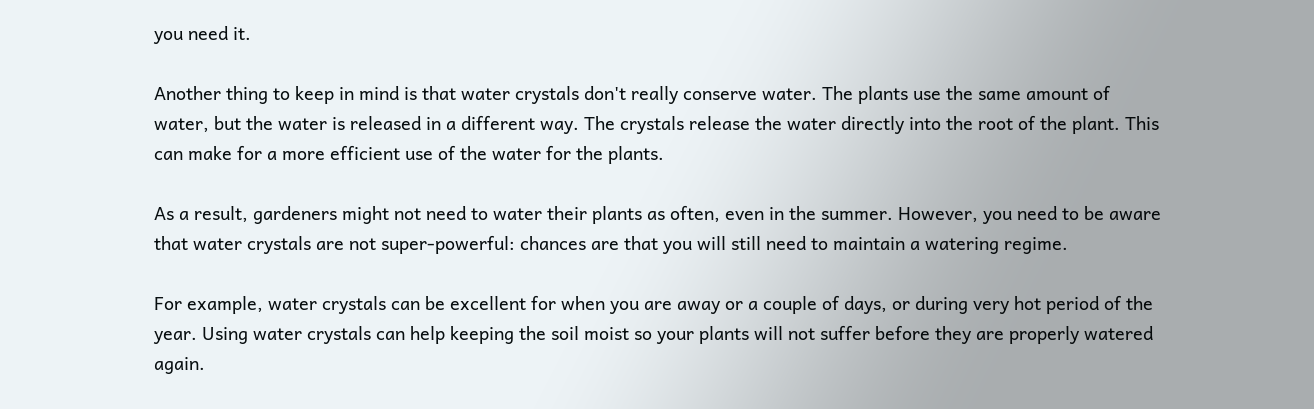you need it.

Another thing to keep in mind is that water crystals don't really conserve water. The plants use the same amount of water, but the water is released in a different way. The crystals release the water directly into the root of the plant. This can make for a more efficient use of the water for the plants.

As a result, gardeners might not need to water their plants as often, even in the summer. However, you need to be aware that water crystals are not super-powerful: chances are that you will still need to maintain a watering regime.

For example, water crystals can be excellent for when you are away or a couple of days, or during very hot period of the year. Using water crystals can help keeping the soil moist so your plants will not suffer before they are properly watered again.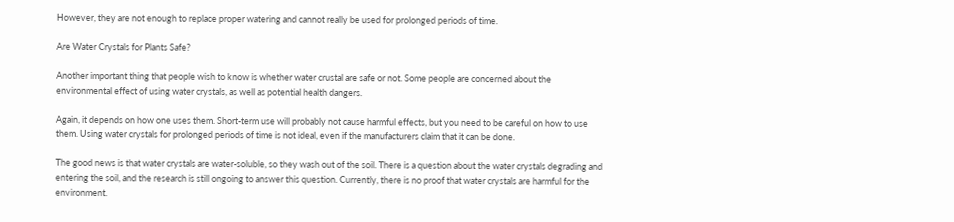However, they are not enough to replace proper watering and cannot really be used for prolonged periods of time.

Are Water Crystals for Plants Safe?

Another important thing that people wish to know is whether water crustal are safe or not. Some people are concerned about the environmental effect of using water crystals, as well as potential health dangers.

Again, it depends on how one uses them. Short-term use will probably not cause harmful effects, but you need to be careful on how to use them. Using water crystals for prolonged periods of time is not ideal, even if the manufacturers claim that it can be done.

The good news is that water crystals are water-soluble, so they wash out of the soil. There is a question about the water crystals degrading and entering the soil, and the research is still ongoing to answer this question. Currently, there is no proof that water crystals are harmful for the environment.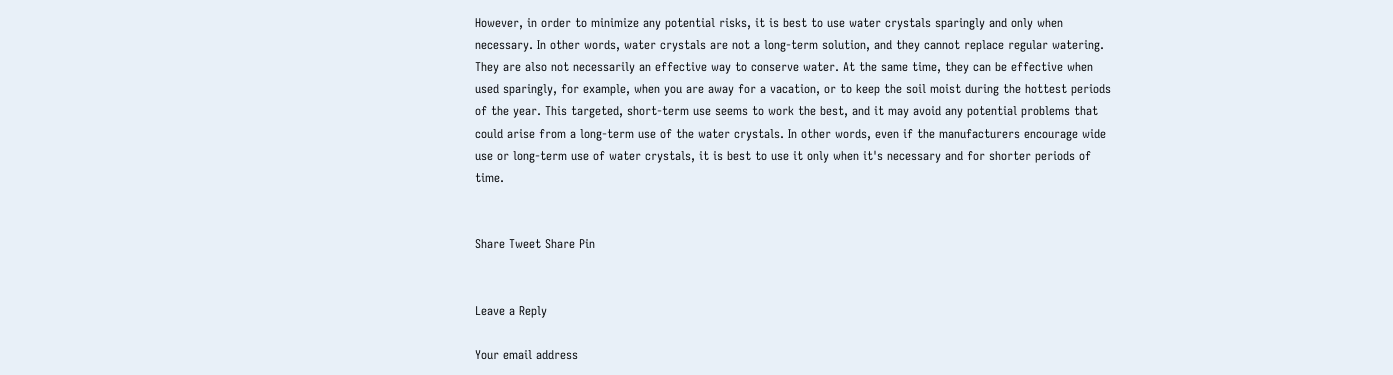However, in order to minimize any potential risks, it is best to use water crystals sparingly and only when necessary. In other words, water crystals are not a long-term solution, and they cannot replace regular watering. They are also not necessarily an effective way to conserve water. At the same time, they can be effective when used sparingly, for example, when you are away for a vacation, or to keep the soil moist during the hottest periods of the year. This targeted, short-term use seems to work the best, and it may avoid any potential problems that could arise from a long-term use of the water crystals. In other words, even if the manufacturers encourage wide use or long-term use of water crystals, it is best to use it only when it's necessary and for shorter periods of time.


Share Tweet Share Pin


Leave a Reply

Your email address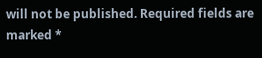will not be published. Required fields are marked *